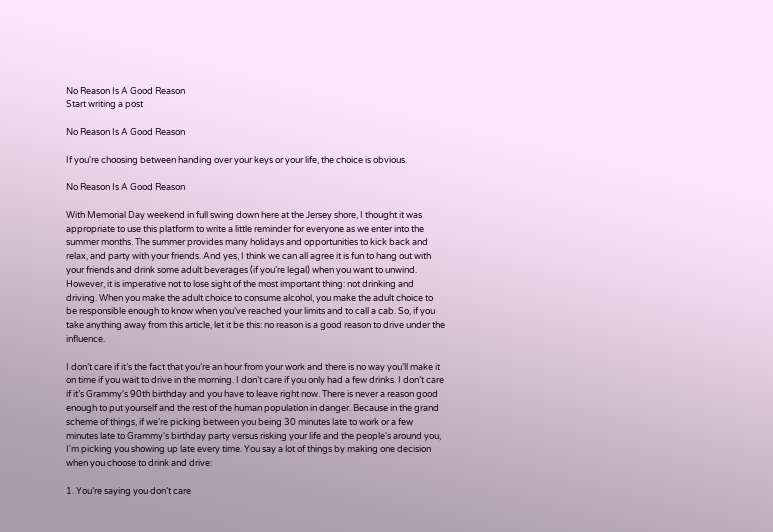No Reason Is A Good Reason
Start writing a post

No Reason Is A Good Reason

If you're choosing between handing over your keys or your life, the choice is obvious.

No Reason Is A Good Reason

With Memorial Day weekend in full swing down here at the Jersey shore, I thought it was appropriate to use this platform to write a little reminder for everyone as we enter into the summer months. The summer provides many holidays and opportunities to kick back and relax, and party with your friends. And yes, I think we can all agree it is fun to hang out with your friends and drink some adult beverages (if you’re legal) when you want to unwind. However, it is imperative not to lose sight of the most important thing: not drinking and driving. When you make the adult choice to consume alcohol, you make the adult choice to be responsible enough to know when you’ve reached your limits and to call a cab. So, if you take anything away from this article, let it be this: no reason is a good reason to drive under the influence.

I don’t care if it’s the fact that you’re an hour from your work and there is no way you’ll make it on time if you wait to drive in the morning. I don’t care if you only had a few drinks. I don’t care if it’s Grammy's 90th birthday and you have to leave right now. There is never a reason good enough to put yourself and the rest of the human population in danger. Because in the grand scheme of things, if we’re picking between you being 30 minutes late to work or a few minutes late to Grammy's birthday party versus risking your life and the people's around you, I'm picking you showing up late every time. You say a lot of things by making one decision when you choose to drink and drive:

1. You’re saying you don’t care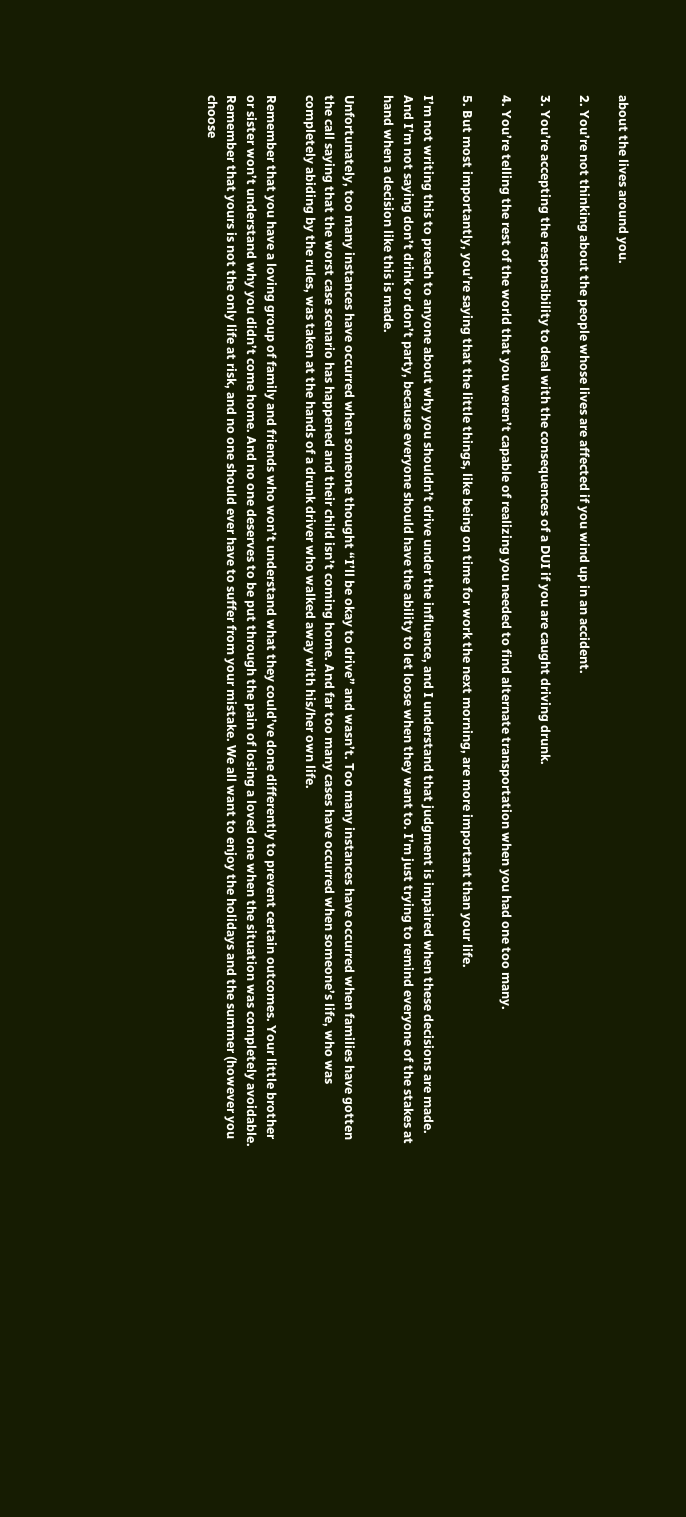about the lives around you.

2. You’re not thinking about the people whose lives are affected if you wind up in an accident.

3. You’re accepting the responsibility to deal with the consequences of a DUI if you are caught driving drunk.

4. You’re telling the rest of the world that you weren’t capable of realizing you needed to find alternate transportation when you had one too many.

5. But most importantly, you’re saying that the little things, like being on time for work the next morning, are more important than your life.

I’m not writing this to preach to anyone about why you shouldn’t drive under the influence, and I understand that judgment is impaired when these decisions are made. And I’m not saying don’t drink or don’t party, because everyone should have the ability to let loose when they want to. I’m just trying to remind everyone of the stakes at hand when a decision like this is made.

Unfortunately, too many instances have occurred when someone thought “I’ll be okay to drive” and wasn’t. Too many instances have occurred when families have gotten the call saying that the worst case scenario has happened and their child isn’t coming home. And far too many cases have occurred when someone’s life, who was completely abiding by the rules, was taken at the hands of a drunk driver who walked away with his/her own life.

Remember that you have a loving group of family and friends who won’t understand what they could’ve done differently to prevent certain outcomes. Your little brother or sister won’t understand why you didn’t come home. And no one deserves to be put through the pain of losing a loved one when the situation was completely avoidable. Remember that yours is not the only life at risk, and no one should ever have to suffer from your mistake. We all want to enjoy the holidays and the summer (however you choose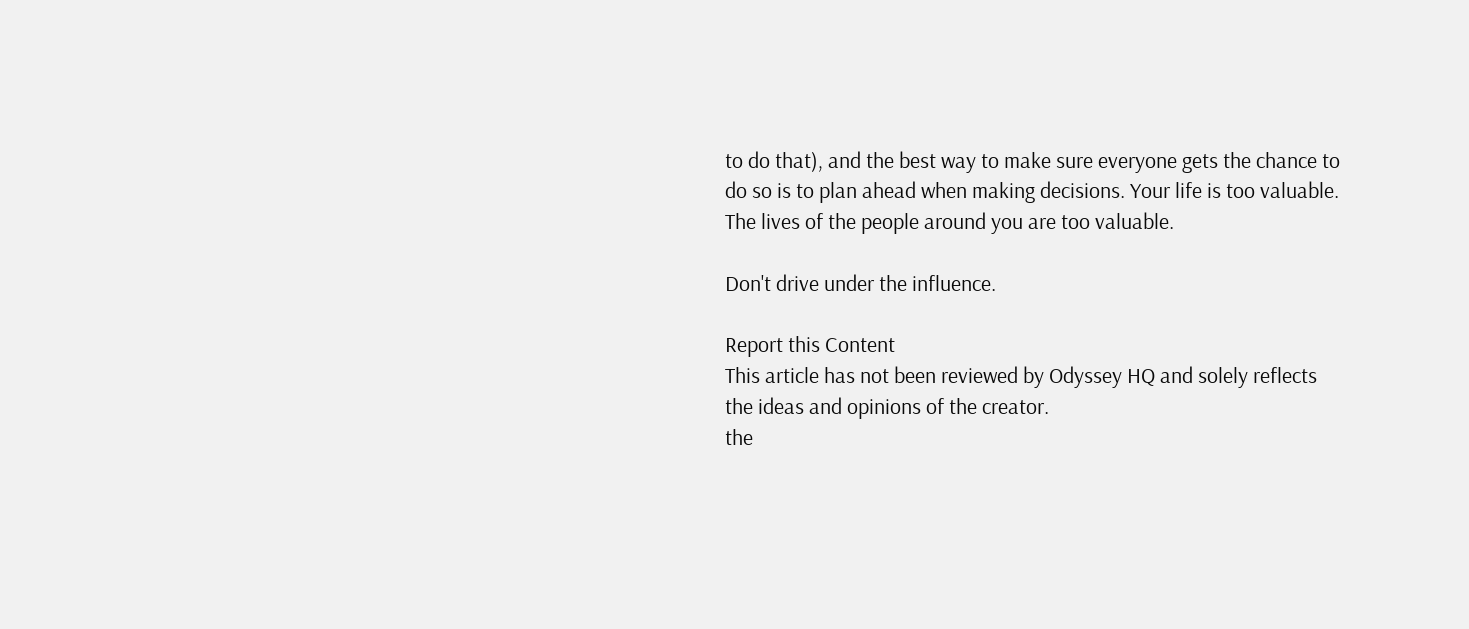to do that), and the best way to make sure everyone gets the chance to do so is to plan ahead when making decisions. Your life is too valuable. The lives of the people around you are too valuable.

Don't drive under the influence.

Report this Content
This article has not been reviewed by Odyssey HQ and solely reflects the ideas and opinions of the creator.
the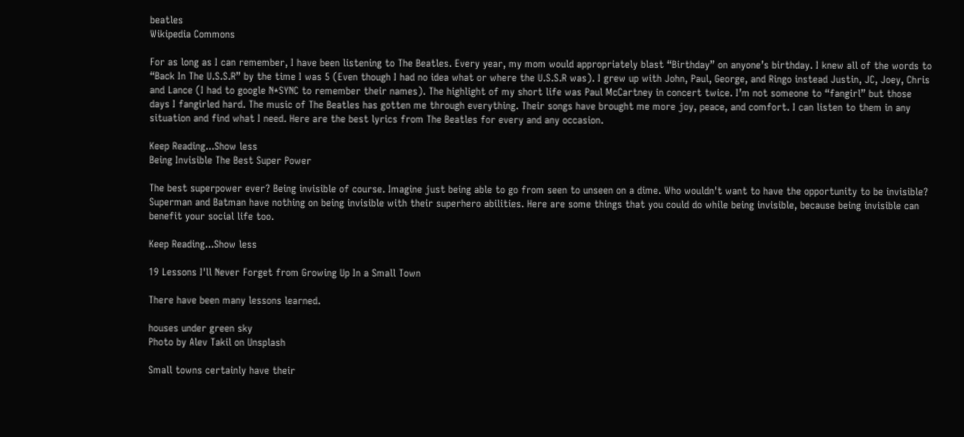beatles
Wikipedia Commons

For as long as I can remember, I have been listening to The Beatles. Every year, my mom would appropriately blast “Birthday” on anyone’s birthday. I knew all of the words to “Back In The U.S.S.R” by the time I was 5 (Even though I had no idea what or where the U.S.S.R was). I grew up with John, Paul, George, and Ringo instead Justin, JC, Joey, Chris and Lance (I had to google N*SYNC to remember their names). The highlight of my short life was Paul McCartney in concert twice. I’m not someone to “fangirl” but those days I fangirled hard. The music of The Beatles has gotten me through everything. Their songs have brought me more joy, peace, and comfort. I can listen to them in any situation and find what I need. Here are the best lyrics from The Beatles for every and any occasion.

Keep Reading...Show less
Being Invisible The Best Super Power

The best superpower ever? Being invisible of course. Imagine just being able to go from seen to unseen on a dime. Who wouldn't want to have the opportunity to be invisible? Superman and Batman have nothing on being invisible with their superhero abilities. Here are some things that you could do while being invisible, because being invisible can benefit your social life too.

Keep Reading...Show less

19 Lessons I'll Never Forget from Growing Up In a Small Town

There have been many lessons learned.

houses under green sky
Photo by Alev Takil on Unsplash

Small towns certainly have their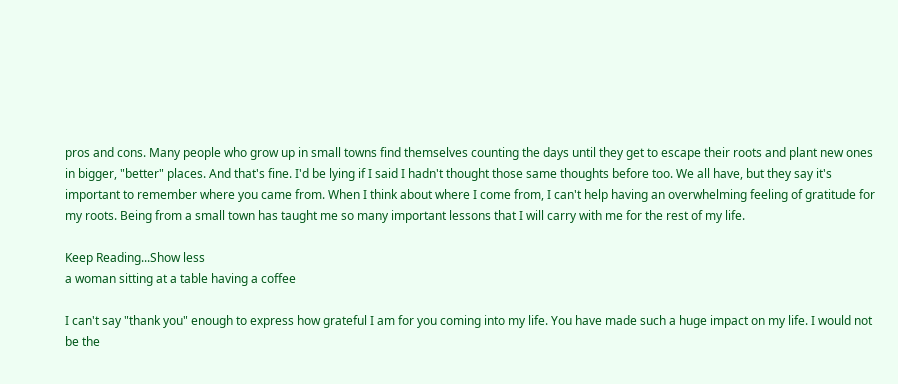pros and cons. Many people who grow up in small towns find themselves counting the days until they get to escape their roots and plant new ones in bigger, "better" places. And that's fine. I'd be lying if I said I hadn't thought those same thoughts before too. We all have, but they say it's important to remember where you came from. When I think about where I come from, I can't help having an overwhelming feeling of gratitude for my roots. Being from a small town has taught me so many important lessons that I will carry with me for the rest of my life.

Keep Reading...Show less
a woman sitting at a table having a coffee

I can't say "thank you" enough to express how grateful I am for you coming into my life. You have made such a huge impact on my life. I would not be the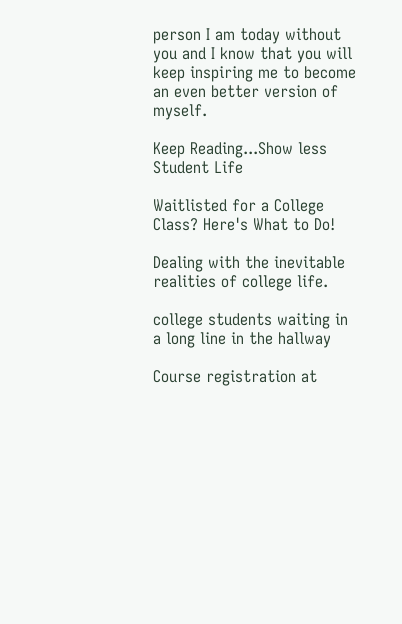person I am today without you and I know that you will keep inspiring me to become an even better version of myself.

Keep Reading...Show less
Student Life

Waitlisted for a College Class? Here's What to Do!

Dealing with the inevitable realities of college life.

college students waiting in a long line in the hallway

Course registration at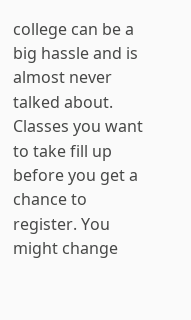college can be a big hassle and is almost never talked about. Classes you want to take fill up before you get a chance to register. You might change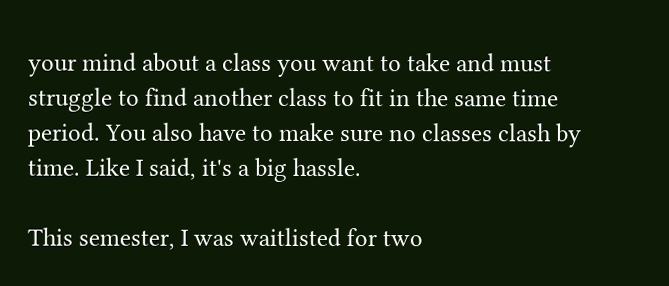your mind about a class you want to take and must struggle to find another class to fit in the same time period. You also have to make sure no classes clash by time. Like I said, it's a big hassle.

This semester, I was waitlisted for two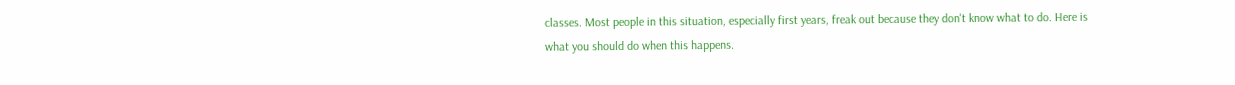classes. Most people in this situation, especially first years, freak out because they don't know what to do. Here is what you should do when this happens.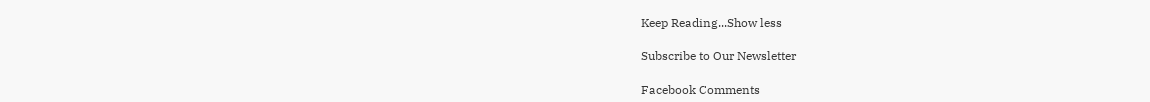Keep Reading...Show less

Subscribe to Our Newsletter

Facebook Comments